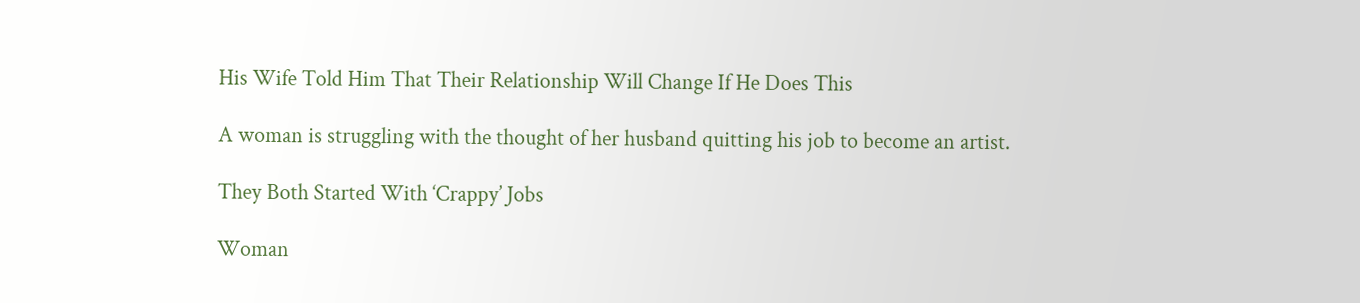His Wife Told Him That Their Relationship Will Change If He Does This

A woman is struggling with the thought of her husband quitting his job to become an artist.

They Both Started With ‘Crappy’ Jobs

Woman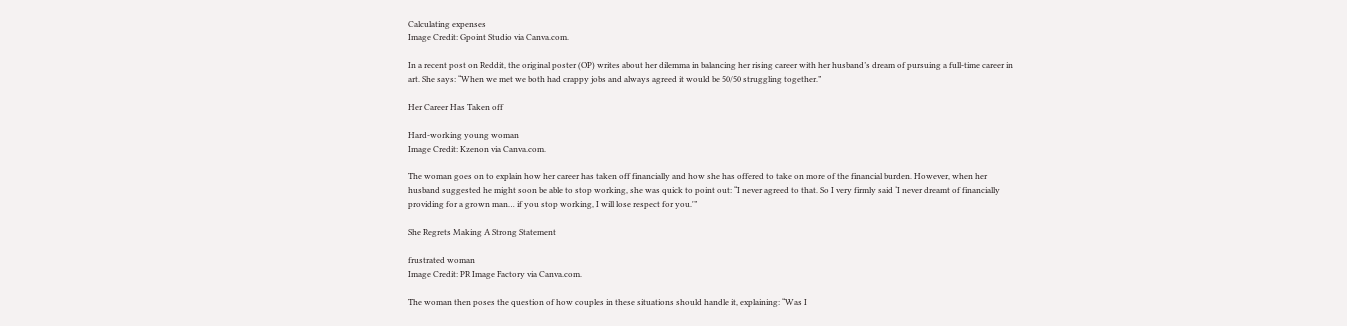Calculating expenses
Image Credit: Gpoint Studio via Canva.com.

In a recent post on Reddit, the original poster (OP) writes about her dilemma in balancing her rising career with her husband’s dream of pursuing a full-time career in art. She says: “When we met we both had crappy jobs and always agreed it would be 50/50 struggling together.”

Her Career Has Taken off

Hard-working young woman
Image Credit: Kzenon via Canva.com.

The woman goes on to explain how her career has taken off financially and how she has offered to take on more of the financial burden. However, when her husband suggested he might soon be able to stop working, she was quick to point out: “I never agreed to that. So I very firmly said ‘I never dreamt of financially providing for a grown man… if you stop working, I will lose respect for you.'”

She Regrets Making A Strong Statement

frustrated woman
Image Credit: PR Image Factory via Canva.com.

The woman then poses the question of how couples in these situations should handle it, explaining: “Was I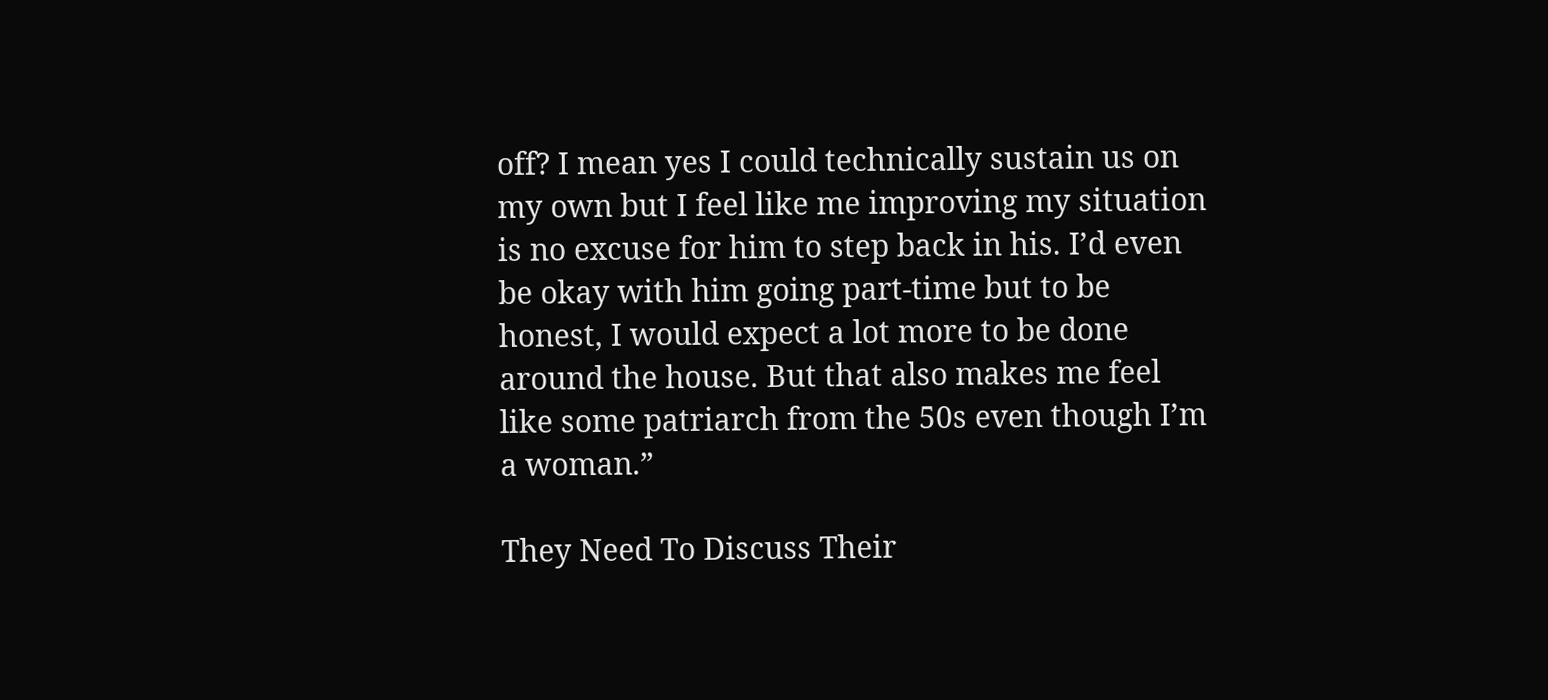off? I mean yes I could technically sustain us on my own but I feel like me improving my situation is no excuse for him to step back in his. I’d even be okay with him going part-time but to be honest, I would expect a lot more to be done around the house. But that also makes me feel like some patriarch from the 50s even though I’m a woman.”

They Need To Discuss Their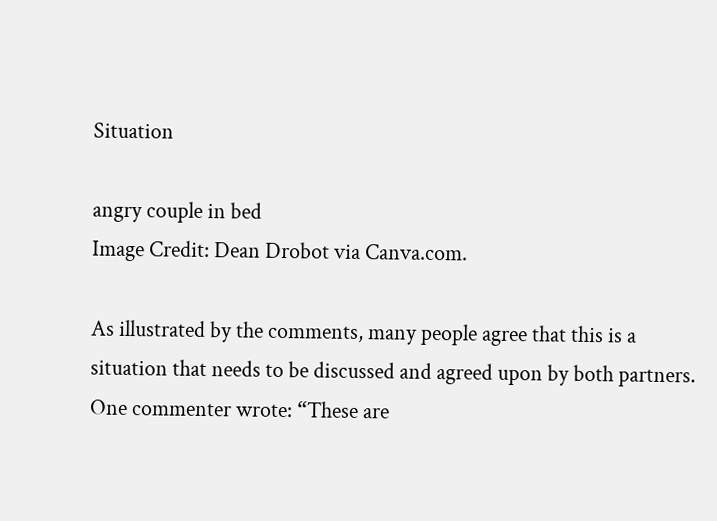Situation

angry couple in bed
Image Credit: Dean Drobot via Canva.com.

As illustrated by the comments, many people agree that this is a situation that needs to be discussed and agreed upon by both partners. One commenter wrote: “These are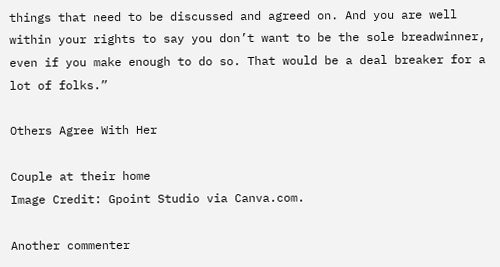things that need to be discussed and agreed on. And you are well within your rights to say you don’t want to be the sole breadwinner, even if you make enough to do so. That would be a deal breaker for a lot of folks.”

Others Agree With Her

Couple at their home
Image Credit: Gpoint Studio via Canva.com.

Another commenter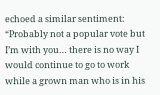echoed a similar sentiment: “Probably not a popular vote but I’m with you… there is no way I would continue to go to work while a grown man who is in his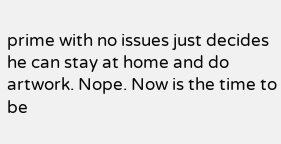prime with no issues just decides he can stay at home and do artwork. Nope. Now is the time to be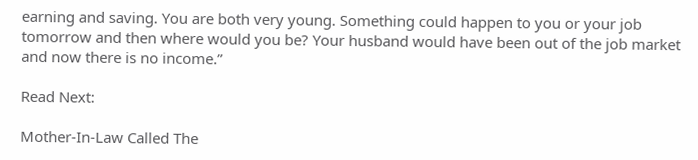earning and saving. You are both very young. Something could happen to you or your job tomorrow and then where would you be? Your husband would have been out of the job market and now there is no income.”

Read Next:

Mother-In-Law Called The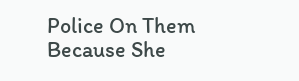Police On Them Because She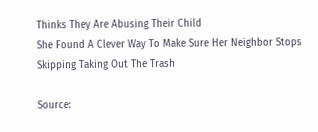Thinks They Are Abusing Their Child
She Found A Clever Way To Make Sure Her Neighbor Stops Skipping Taking Out The Trash

Source: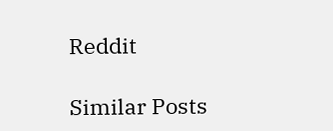Reddit

Similar Posts